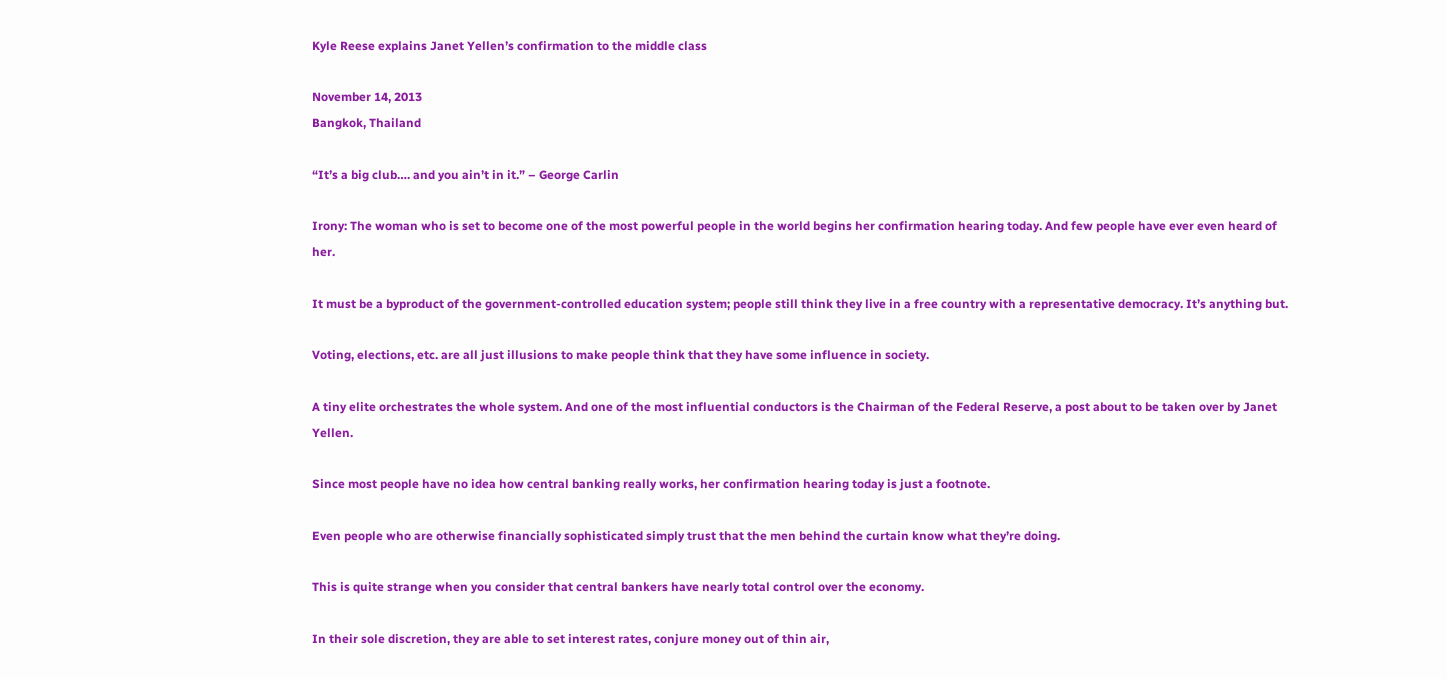Kyle Reese explains Janet Yellen’s confirmation to the middle class

November 14, 2013
Bangkok, Thailand

“It’s a big club…. and you ain’t in it.” – George Carlin

Irony: The woman who is set to become one of the most powerful people in the world begins her confirmation hearing today. And few people have ever even heard of her.

It must be a byproduct of the government-controlled education system; people still think they live in a free country with a representative democracy. It’s anything but.

Voting, elections, etc. are all just illusions to make people think that they have some influence in society.

A tiny elite orchestrates the whole system. And one of the most influential conductors is the Chairman of the Federal Reserve, a post about to be taken over by Janet Yellen.

Since most people have no idea how central banking really works, her confirmation hearing today is just a footnote.

Even people who are otherwise financially sophisticated simply trust that the men behind the curtain know what they’re doing.

This is quite strange when you consider that central bankers have nearly total control over the economy.

In their sole discretion, they are able to set interest rates, conjure money out of thin air,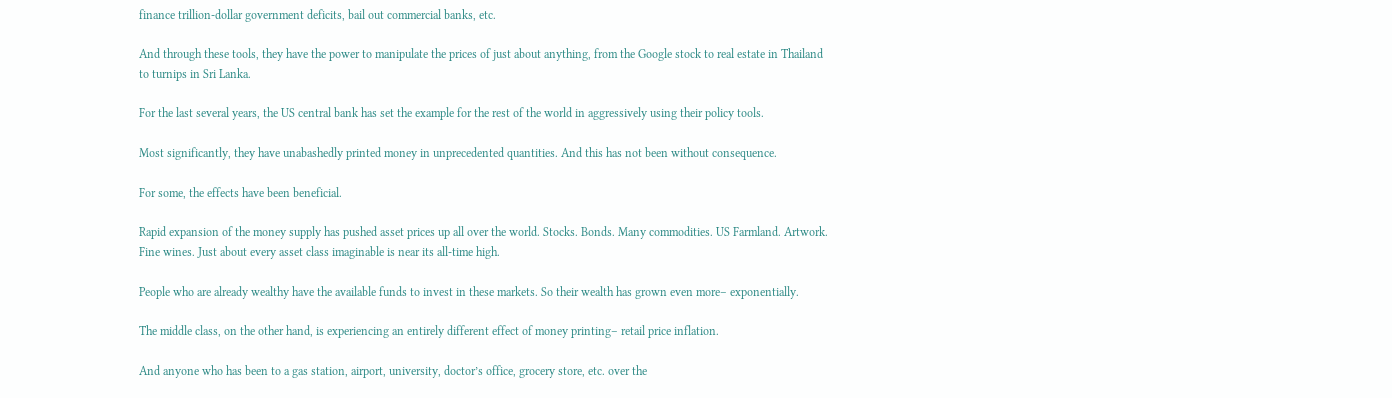finance trillion-dollar government deficits, bail out commercial banks, etc.

And through these tools, they have the power to manipulate the prices of just about anything, from the Google stock to real estate in Thailand to turnips in Sri Lanka.

For the last several years, the US central bank has set the example for the rest of the world in aggressively using their policy tools.

Most significantly, they have unabashedly printed money in unprecedented quantities. And this has not been without consequence.

For some, the effects have been beneficial.

Rapid expansion of the money supply has pushed asset prices up all over the world. Stocks. Bonds. Many commodities. US Farmland. Artwork. Fine wines. Just about every asset class imaginable is near its all-time high.

People who are already wealthy have the available funds to invest in these markets. So their wealth has grown even more– exponentially.

The middle class, on the other hand, is experiencing an entirely different effect of money printing– retail price inflation.

And anyone who has been to a gas station, airport, university, doctor’s office, grocery store, etc. over the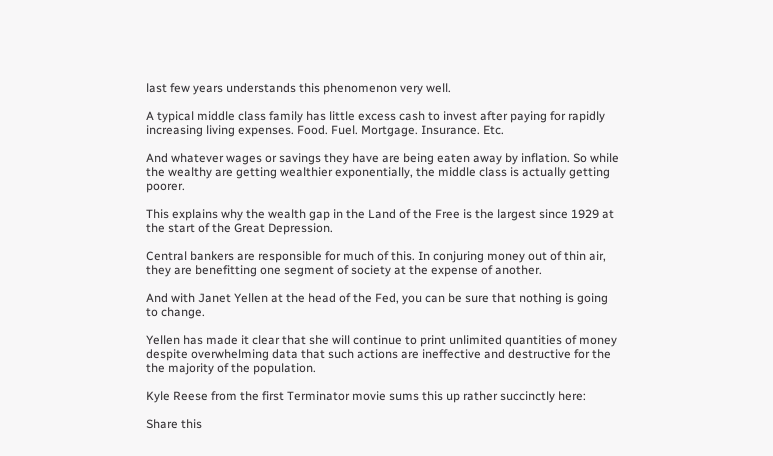last few years understands this phenomenon very well.

A typical middle class family has little excess cash to invest after paying for rapidly increasing living expenses. Food. Fuel. Mortgage. Insurance. Etc.

And whatever wages or savings they have are being eaten away by inflation. So while the wealthy are getting wealthier exponentially, the middle class is actually getting poorer.

This explains why the wealth gap in the Land of the Free is the largest since 1929 at the start of the Great Depression.

Central bankers are responsible for much of this. In conjuring money out of thin air, they are benefitting one segment of society at the expense of another.

And with Janet Yellen at the head of the Fed, you can be sure that nothing is going to change.

Yellen has made it clear that she will continue to print unlimited quantities of money despite overwhelming data that such actions are ineffective and destructive for the the majority of the population.

Kyle Reese from the first Terminator movie sums this up rather succinctly here:

Share this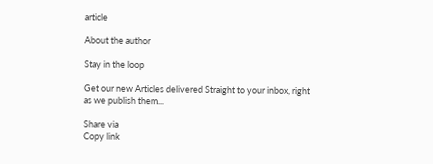article

About the author

Stay in the loop

Get our new Articles delivered Straight to your inbox, right as we publish them...

Share via
Copy link